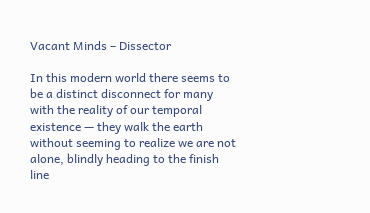Vacant Minds – Dissector

In this modern world there seems to be a distinct disconnect for many with the reality of our temporal existence — they walk the earth without seeming to realize we are not alone, blindly heading to the finish line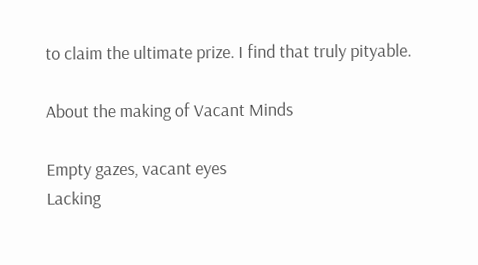to claim the ultimate prize. I find that truly pityable.

About the making of Vacant Minds

Empty gazes, vacant eyes
Lacking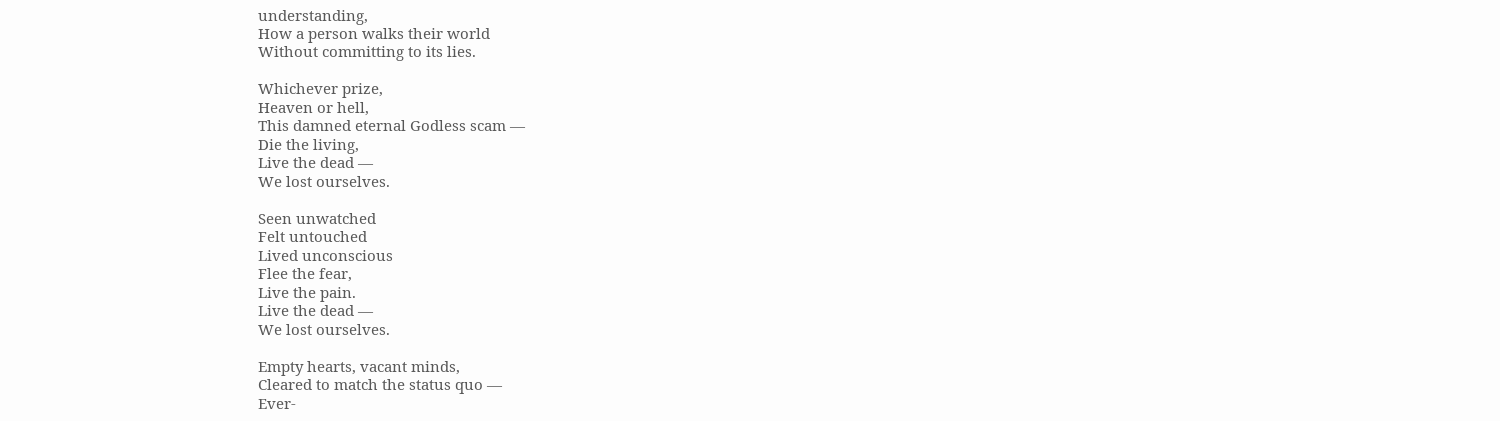understanding,
How a person walks their world
Without committing to its lies.

Whichever prize,
Heaven or hell,
This damned eternal Godless scam —
Die the living,
Live the dead —
We lost ourselves.

Seen unwatched
Felt untouched
Lived unconscious
Flee the fear,
Live the pain.
Live the dead —
We lost ourselves.

Empty hearts, vacant minds,
Cleared to match the status quo —
Ever-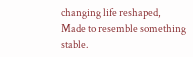changing life reshaped,
Made to resemble something stable.